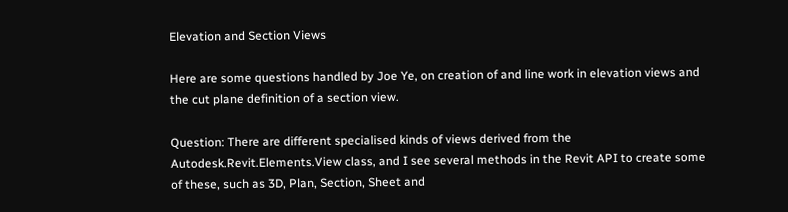Elevation and Section Views

Here are some questions handled by Joe Ye, on creation of and line work in elevation views and the cut plane definition of a section view.

Question: There are different specialised kinds of views derived from the Autodesk.Revit.Elements.View class, and I see several methods in the Revit API to create some of these, such as 3D, Plan, Section, Sheet and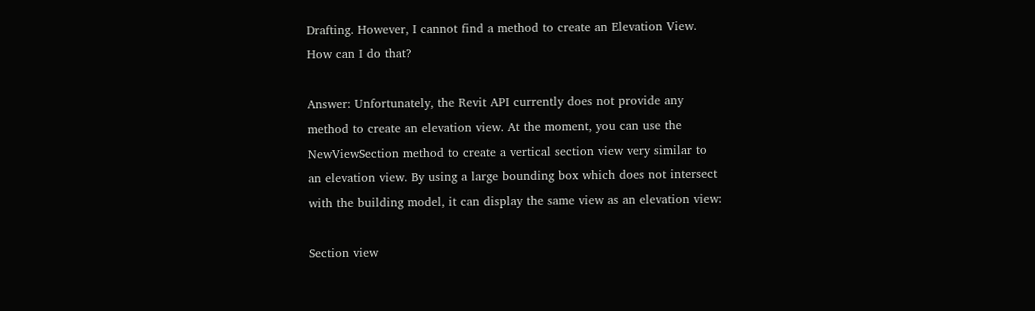Drafting. However, I cannot find a method to create an Elevation View. How can I do that?

Answer: Unfortunately, the Revit API currently does not provide any method to create an elevation view. At the moment, you can use the NewViewSection method to create a vertical section view very similar to an elevation view. By using a large bounding box which does not intersect with the building model, it can display the same view as an elevation view:

Section view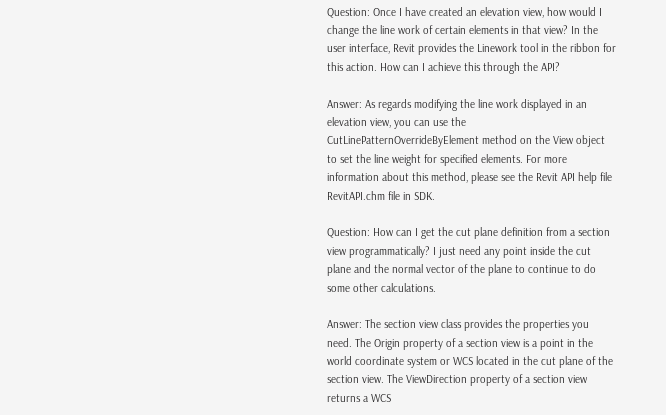Question: Once I have created an elevation view, how would I change the line work of certain elements in that view? In the user interface, Revit provides the Linework tool in the ribbon for this action. How can I achieve this through the API?

Answer: As regards modifying the line work displayed in an elevation view, you can use the CutLinePatternOverrideByElement method on the View object to set the line weight for specified elements. For more information about this method, please see the Revit API help file RevitAPI.chm file in SDK.

Question: How can I get the cut plane definition from a section view programmatically? I just need any point inside the cut plane and the normal vector of the plane to continue to do some other calculations.

Answer: The section view class provides the properties you need. The Origin property of a section view is a point in the world coordinate system or WCS located in the cut plane of the section view. The ViewDirection property of a section view returns a WCS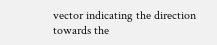vector indicating the direction towards the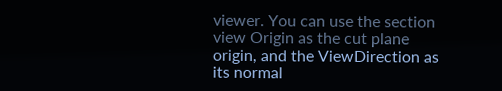viewer. You can use the section view Origin as the cut plane origin, and the ViewDirection as its normal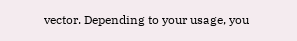vector. Depending to your usage, you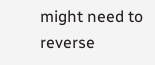might need to reverse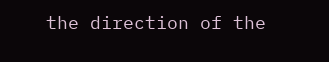the direction of the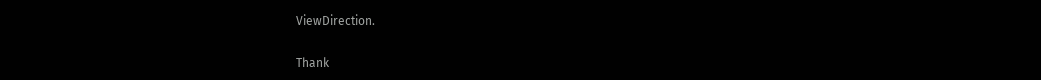ViewDirection.

Thank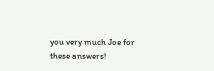you very much Joe for these answers!